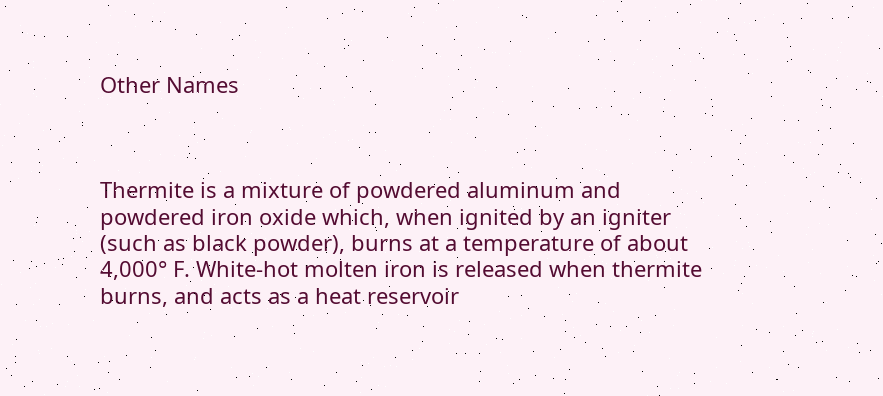Other Names



Thermite is a mixture of powdered aluminum and powdered iron oxide which, when ignited by an igniter (such as black powder), burns at a temperature of about 4,000° F. White-hot molten iron is released when thermite burns, and acts as a heat reservoir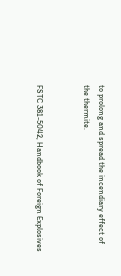to prolong and spread the incendiary effect of the thermite.


FSTC 381-5042, Handbook of Foreign Explosives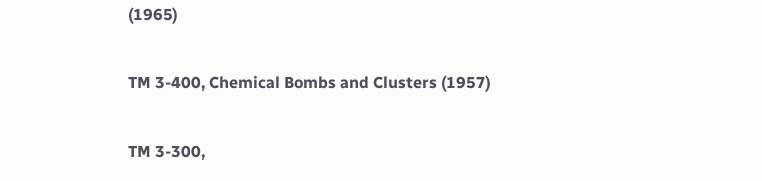(1965)

TM 3-400, Chemical Bombs and Clusters (1957)

TM 3-300,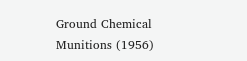Ground Chemical Munitions (1956)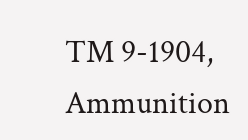TM 9-1904, Ammunition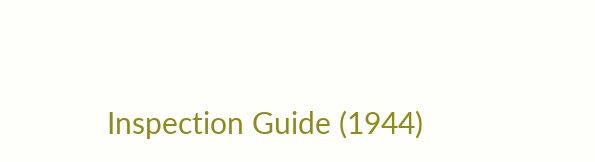Inspection Guide (1944)